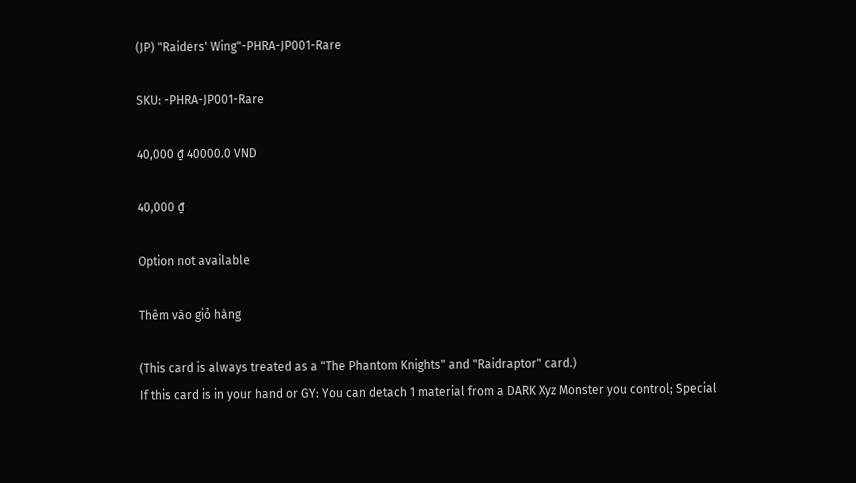(JP) "Raiders' Wing"-PHRA-JP001-Rare

SKU: -PHRA-JP001-Rare

40,000 ₫ 40000.0 VND

40,000 ₫

Option not available

Thêm vào giỏ hàng

(This card is always treated as a "The Phantom Knights" and "Raidraptor" card.)
If this card is in your hand or GY: You can detach 1 material from a DARK Xyz Monster you control; Special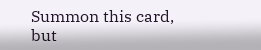Summon this card, but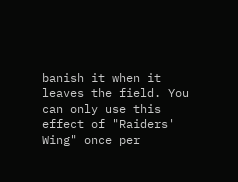banish it when it leaves the field. You can only use this effect of "Raiders' Wing" once per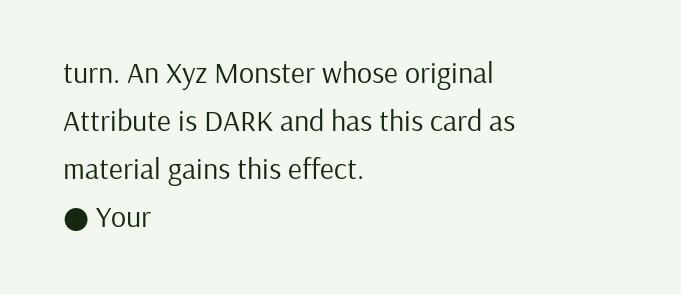turn. An Xyz Monster whose original Attribute is DARK and has this card as material gains this effect.
● Your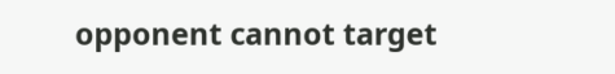opponent cannot target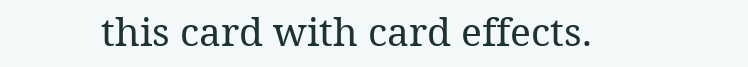this card with card effects.